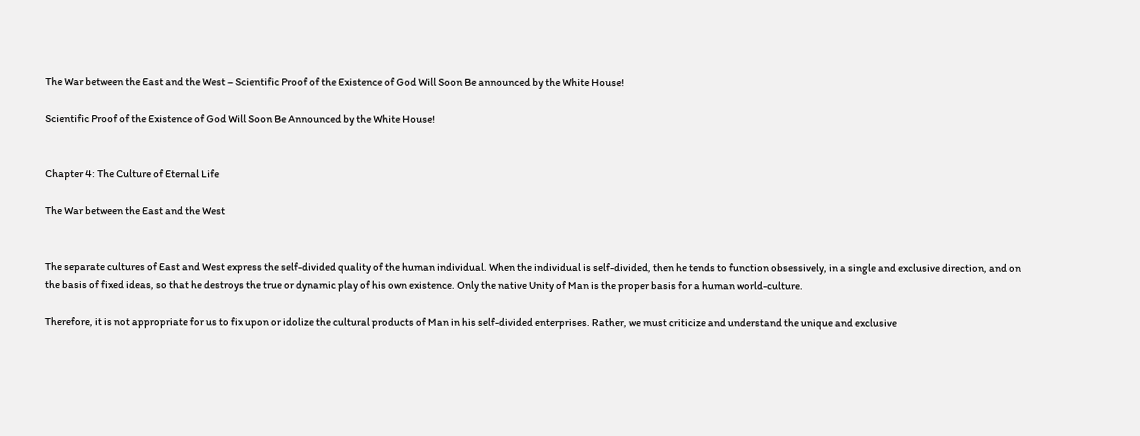The War between the East and the West – Scientific Proof of the Existence of God Will Soon Be announced by the White House!

Scientific Proof of the Existence of God Will Soon Be Announced by the White House!


Chapter 4: The Culture of Eternal Life

The War between the East and the West


The separate cultures of East and West express the self-divided quality of the human individual. When the individual is self-divided, then he tends to function obsessively, in a single and exclusive direction, and on the basis of fixed ideas, so that he destroys the true or dynamic play of his own existence. Only the native Unity of Man is the proper basis for a human world-culture.

Therefore, it is not appropriate for us to fix upon or idolize the cultural products of Man in his self-divided enterprises. Rather, we must criticize and understand the unique and exclusive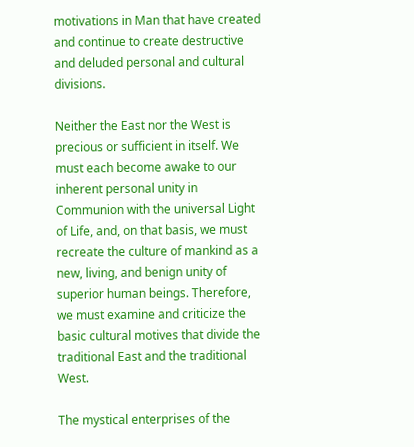motivations in Man that have created and continue to create destructive and deluded personal and cultural divisions.

Neither the East nor the West is precious or sufficient in itself. We must each become awake to our inherent personal unity in Communion with the universal Light of Life, and, on that basis, we must recreate the culture of mankind as a new, living, and benign unity of superior human beings. Therefore, we must examine and criticize the basic cultural motives that divide the traditional East and the traditional West.

The mystical enterprises of the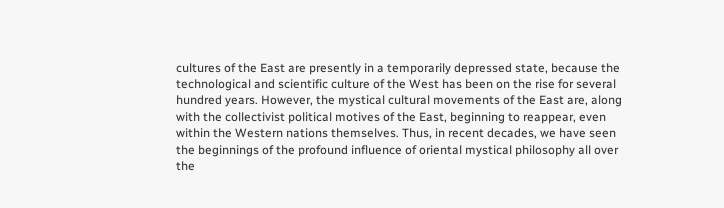cultures of the East are presently in a temporarily depressed state, because the technological and scientific culture of the West has been on the rise for several hundred years. However, the mystical cultural movements of the East are, along with the collectivist political motives of the East, beginning to reappear, even within the Western nations themselves. Thus, in recent decades, we have seen the beginnings of the profound influence of oriental mystical philosophy all over the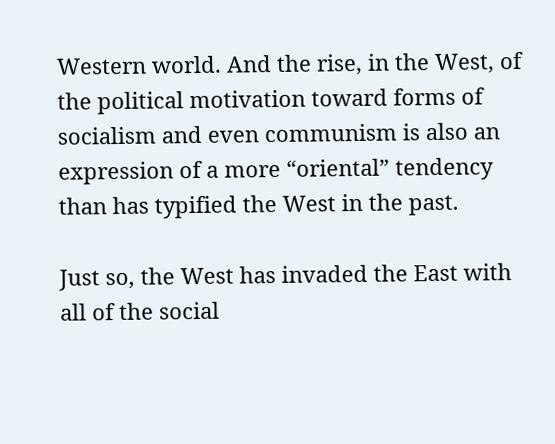Western world. And the rise, in the West, of the political motivation toward forms of socialism and even communism is also an expression of a more “oriental” tendency than has typified the West in the past.

Just so, the West has invaded the East with all of the social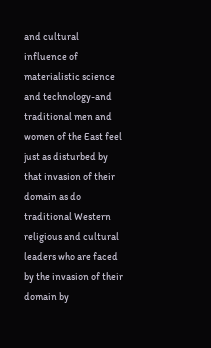and cultural influence of materialistic science and technology-and traditional men and women of the East feel just as disturbed by that invasion of their domain as do traditional Western religious and cultural leaders who are faced by the invasion of their domain by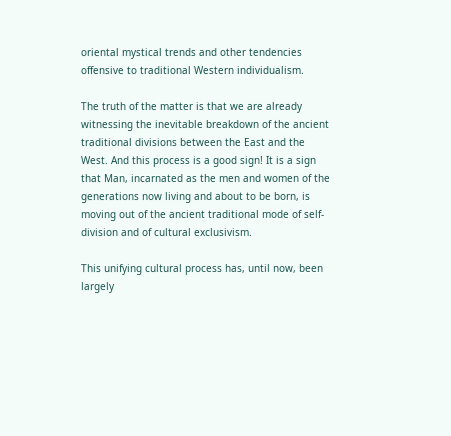oriental mystical trends and other tendencies offensive to traditional Western individualism.

The truth of the matter is that we are already witnessing the inevitable breakdown of the ancient traditional divisions between the East and the West. And this process is a good sign! It is a sign that Man, incarnated as the men and women of the generations now living and about to be born, is moving out of the ancient traditional mode of self-division and of cultural exclusivism.

This unifying cultural process has, until now, been largely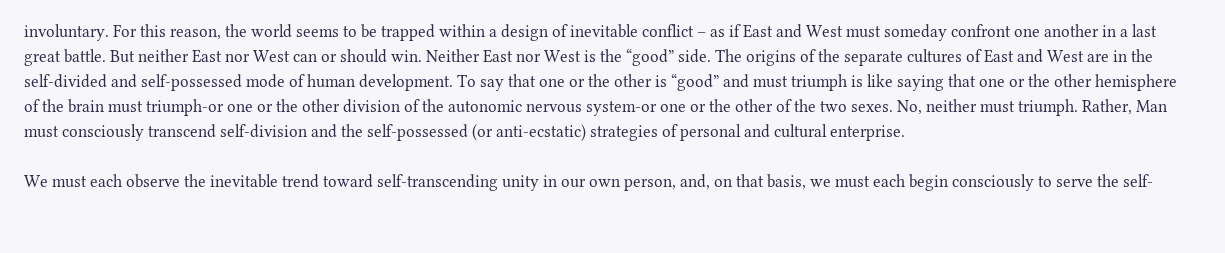involuntary. For this reason, the world seems to be trapped within a design of inevitable conflict – as if East and West must someday confront one another in a last great battle. But neither East nor West can or should win. Neither East nor West is the “good” side. The origins of the separate cultures of East and West are in the self-divided and self-possessed mode of human development. To say that one or the other is “good” and must triumph is like saying that one or the other hemisphere of the brain must triumph-or one or the other division of the autonomic nervous system-or one or the other of the two sexes. No, neither must triumph. Rather, Man must consciously transcend self-division and the self-possessed (or anti-ecstatic) strategies of personal and cultural enterprise.

We must each observe the inevitable trend toward self-transcending unity in our own person, and, on that basis, we must each begin consciously to serve the self-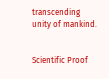transcending unity of mankind.


Scientific Proof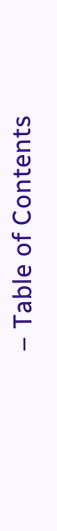– Table of Contents